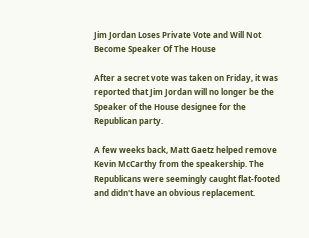Jim Jordan Loses Private Vote and Will Not Become Speaker Of The House

After a secret vote was taken on Friday, it was reported that Jim Jordan will no longer be the Speaker of the House designee for the Republican party.

A few weeks back, Matt Gaetz helped remove Kevin McCarthy from the speakership. The Republicans were seemingly caught flat-footed and didn't have an obvious replacement.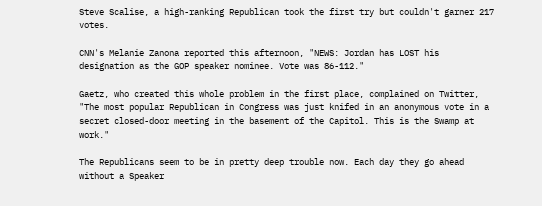Steve Scalise, a high-ranking Republican took the first try but couldn't garner 217 votes.

CNN's Melanie Zanona reported this afternoon, "NEWS: Jordan has LOST his designation as the GOP speaker nominee. Vote was 86-112."

Gaetz, who created this whole problem in the first place, complained on Twitter, "The most popular Republican in Congress was just knifed in an anonymous vote in a secret closed-door meeting in the basement of the Capitol. This is the Swamp at work."

The Republicans seem to be in pretty deep trouble now. Each day they go ahead without a Speaker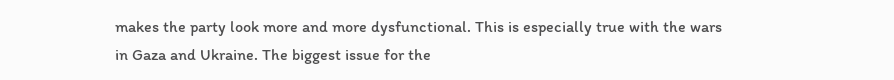makes the party look more and more dysfunctional. This is especially true with the wars in Gaza and Ukraine. The biggest issue for the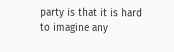party is that it is hard to imagine any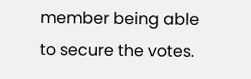member being able to secure the votes.